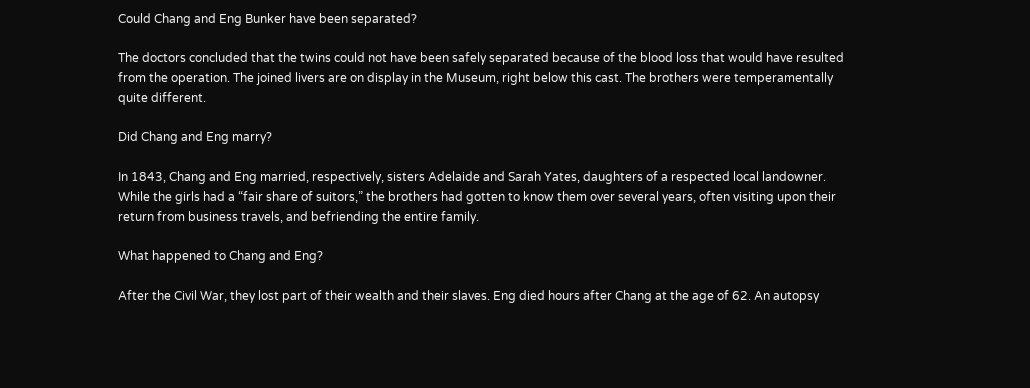Could Chang and Eng Bunker have been separated?

The doctors concluded that the twins could not have been safely separated because of the blood loss that would have resulted from the operation. The joined livers are on display in the Museum, right below this cast. The brothers were temperamentally quite different.

Did Chang and Eng marry?

In 1843, Chang and Eng married, respectively, sisters Adelaide and Sarah Yates, daughters of a respected local landowner. While the girls had a “fair share of suitors,” the brothers had gotten to know them over several years, often visiting upon their return from business travels, and befriending the entire family.

What happened to Chang and Eng?

After the Civil War, they lost part of their wealth and their slaves. Eng died hours after Chang at the age of 62. An autopsy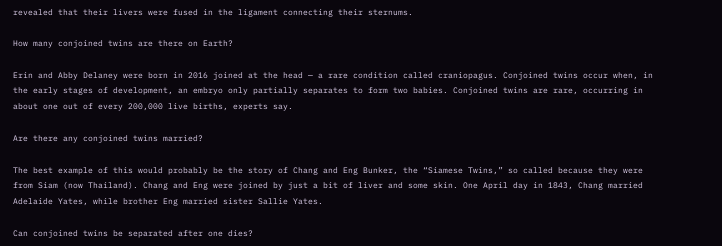revealed that their livers were fused in the ligament connecting their sternums.

How many conjoined twins are there on Earth?

Erin and Abby Delaney were born in 2016 joined at the head — a rare condition called craniopagus. Conjoined twins occur when, in the early stages of development, an embryo only partially separates to form two babies. Conjoined twins are rare, occurring in about one out of every 200,000 live births, experts say.

Are there any conjoined twins married?

The best example of this would probably be the story of Chang and Eng Bunker, the “Siamese Twins,” so called because they were from Siam (now Thailand). Chang and Eng were joined by just a bit of liver and some skin. One April day in 1843, Chang married Adelaide Yates, while brother Eng married sister Sallie Yates.

Can conjoined twins be separated after one dies?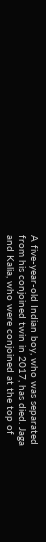A five-year-old Indian boy, who was separated from his conjoined twin in 2017, has died. Jaga and Kalia, who were conjoined at the top of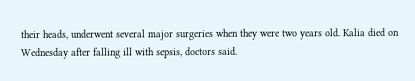their heads, underwent several major surgeries when they were two years old. Kalia died on Wednesday after falling ill with sepsis, doctors said.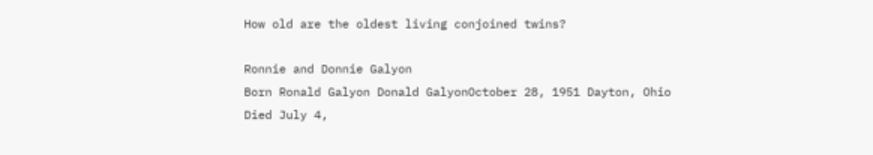How old are the oldest living conjoined twins?

Ronnie and Donnie Galyon
Born Ronald Galyon Donald GalyonOctober 28, 1951 Dayton, Ohio
Died July 4,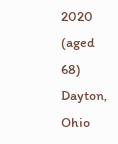2020 (aged 68) Dayton, Ohio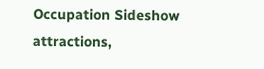Occupation Sideshow attractions,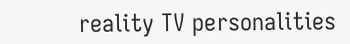reality TV personalities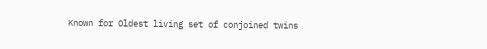Known for Oldest living set of conjoined twins